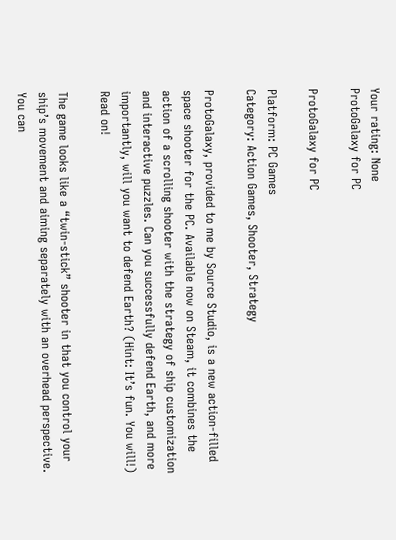Your rating: None
ProtoGalaxy for PC

ProtoGalaxy for PC

Platform: PC Games
Category: Action Games, Shooter, Strategy

ProtoGalaxy, provided to me by Source Studio, is a new action-filled space shooter for the PC. Available now on Steam, it combines the action of a scrolling shooter with the strategy of ship customization and interactive puzzles. Can you successfully defend Earth, and more importantly, will you want to defend Earth? (Hint: It’s fun. You will!) Read on!

The game looks like a “twin-stick” shooter in that you control your ship’s movement and aiming separately with an overhead perspective. You can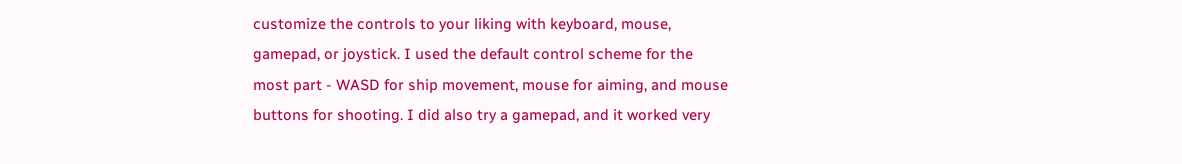customize the controls to your liking with keyboard, mouse, gamepad, or joystick. I used the default control scheme for the most part - WASD for ship movement, mouse for aiming, and mouse buttons for shooting. I did also try a gamepad, and it worked very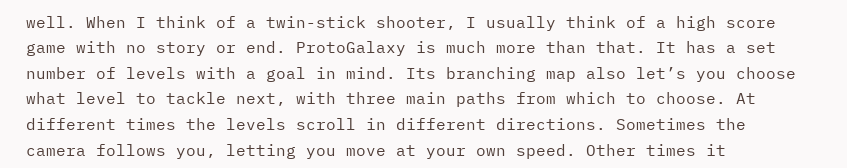well. When I think of a twin-stick shooter, I usually think of a high score game with no story or end. ProtoGalaxy is much more than that. It has a set number of levels with a goal in mind. Its branching map also let’s you choose what level to tackle next, with three main paths from which to choose. At different times the levels scroll in different directions. Sometimes the camera follows you, letting you move at your own speed. Other times it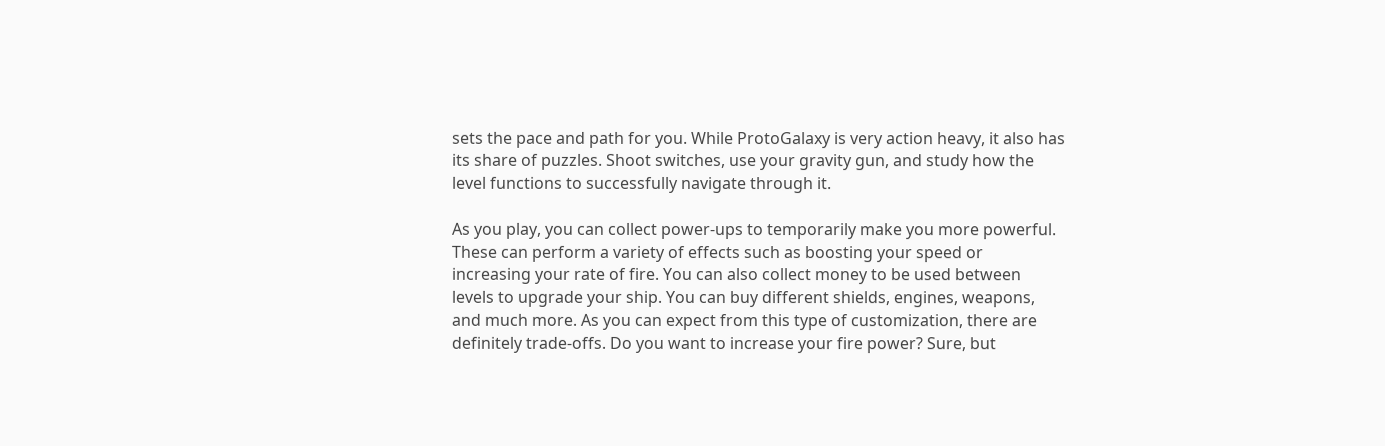sets the pace and path for you. While ProtoGalaxy is very action heavy, it also has its share of puzzles. Shoot switches, use your gravity gun, and study how the level functions to successfully navigate through it.

As you play, you can collect power-ups to temporarily make you more powerful. These can perform a variety of effects such as boosting your speed or increasing your rate of fire. You can also collect money to be used between levels to upgrade your ship. You can buy different shields, engines, weapons, and much more. As you can expect from this type of customization, there are definitely trade-offs. Do you want to increase your fire power? Sure, but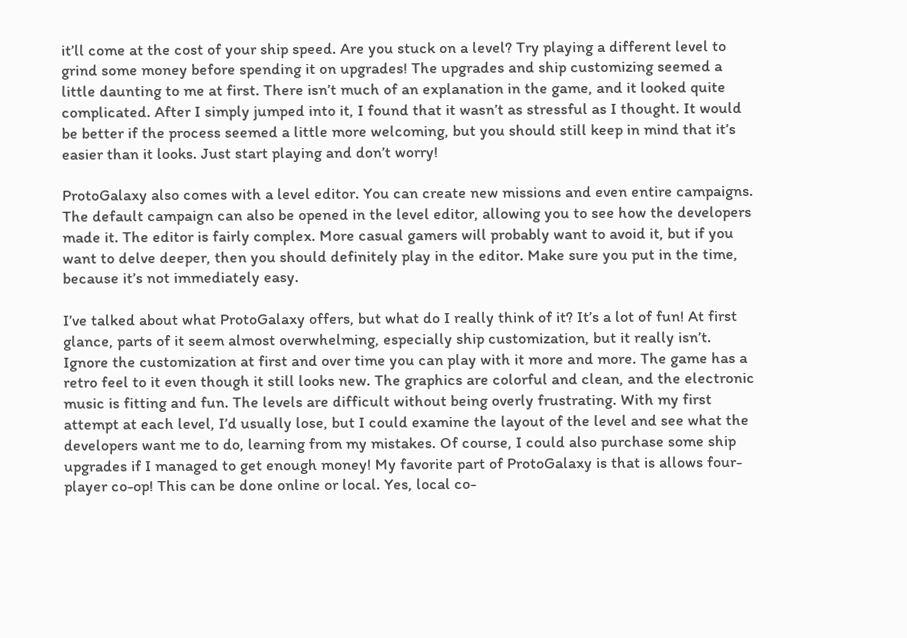it’ll come at the cost of your ship speed. Are you stuck on a level? Try playing a different level to grind some money before spending it on upgrades! The upgrades and ship customizing seemed a little daunting to me at first. There isn’t much of an explanation in the game, and it looked quite complicated. After I simply jumped into it, I found that it wasn’t as stressful as I thought. It would be better if the process seemed a little more welcoming, but you should still keep in mind that it’s easier than it looks. Just start playing and don’t worry!

ProtoGalaxy also comes with a level editor. You can create new missions and even entire campaigns. The default campaign can also be opened in the level editor, allowing you to see how the developers made it. The editor is fairly complex. More casual gamers will probably want to avoid it, but if you want to delve deeper, then you should definitely play in the editor. Make sure you put in the time, because it’s not immediately easy.

I’ve talked about what ProtoGalaxy offers, but what do I really think of it? It’s a lot of fun! At first glance, parts of it seem almost overwhelming, especially ship customization, but it really isn’t. Ignore the customization at first and over time you can play with it more and more. The game has a retro feel to it even though it still looks new. The graphics are colorful and clean, and the electronic music is fitting and fun. The levels are difficult without being overly frustrating. With my first attempt at each level, I’d usually lose, but I could examine the layout of the level and see what the developers want me to do, learning from my mistakes. Of course, I could also purchase some ship upgrades if I managed to get enough money! My favorite part of ProtoGalaxy is that is allows four-player co-op! This can be done online or local. Yes, local co-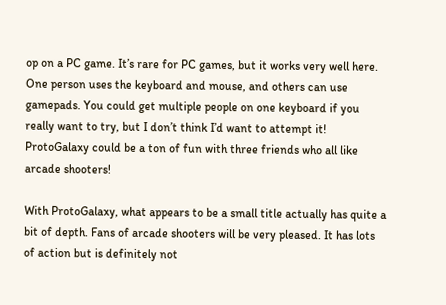op on a PC game. It’s rare for PC games, but it works very well here. One person uses the keyboard and mouse, and others can use gamepads. You could get multiple people on one keyboard if you really want to try, but I don’t think I’d want to attempt it! ProtoGalaxy could be a ton of fun with three friends who all like arcade shooters!

With ProtoGalaxy, what appears to be a small title actually has quite a bit of depth. Fans of arcade shooters will be very pleased. It has lots of action but is definitely not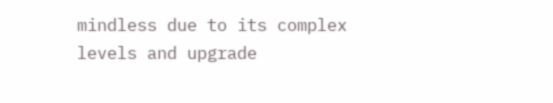mindless due to its complex levels and upgrade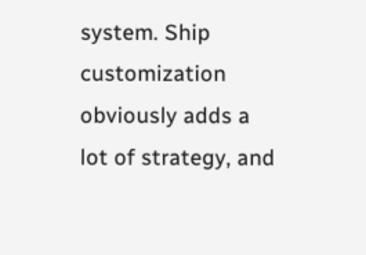system. Ship customization obviously adds a lot of strategy, and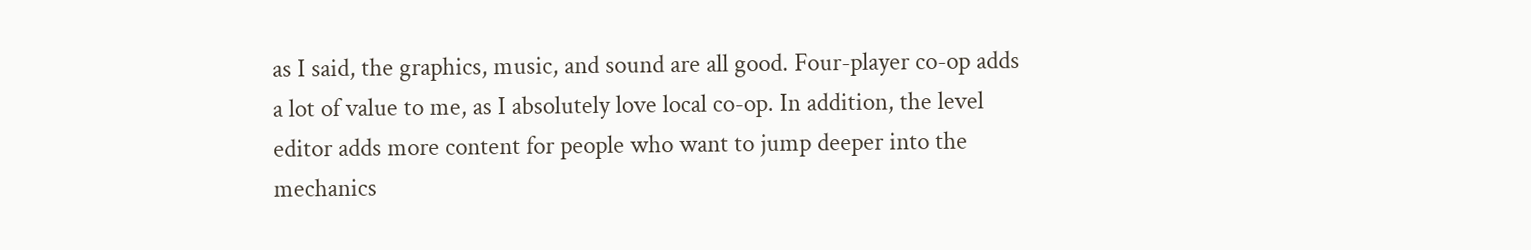as I said, the graphics, music, and sound are all good. Four-player co-op adds a lot of value to me, as I absolutely love local co-op. In addition, the level editor adds more content for people who want to jump deeper into the mechanics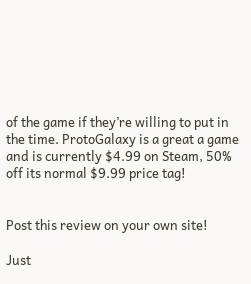of the game if they’re willing to put in the time. ProtoGalaxy is a great a game and is currently $4.99 on Steam, 50% off its normal $9.99 price tag!


Post this review on your own site!

Just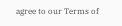agree to our Terms of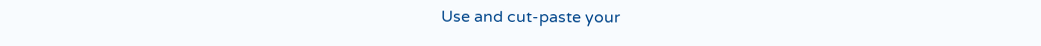Use and cut-paste your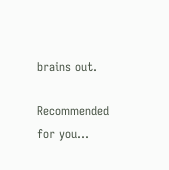brains out.

Recommended for you...